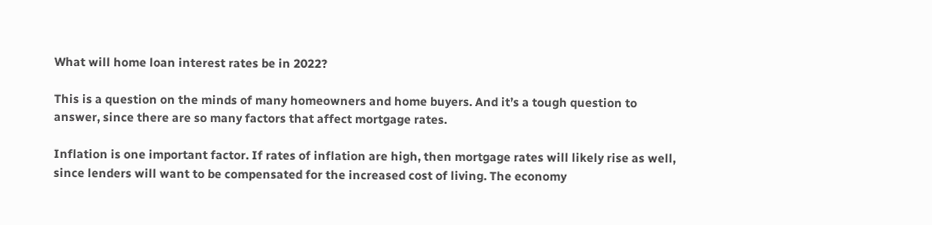What will home loan interest rates be in 2022?

This is a question on the minds of many homeowners and home buyers. And it’s a tough question to answer, since there are so many factors that affect mortgage rates.

Inflation is one important factor. If rates of inflation are high, then mortgage rates will likely rise as well, since lenders will want to be compensated for the increased cost of living. The economy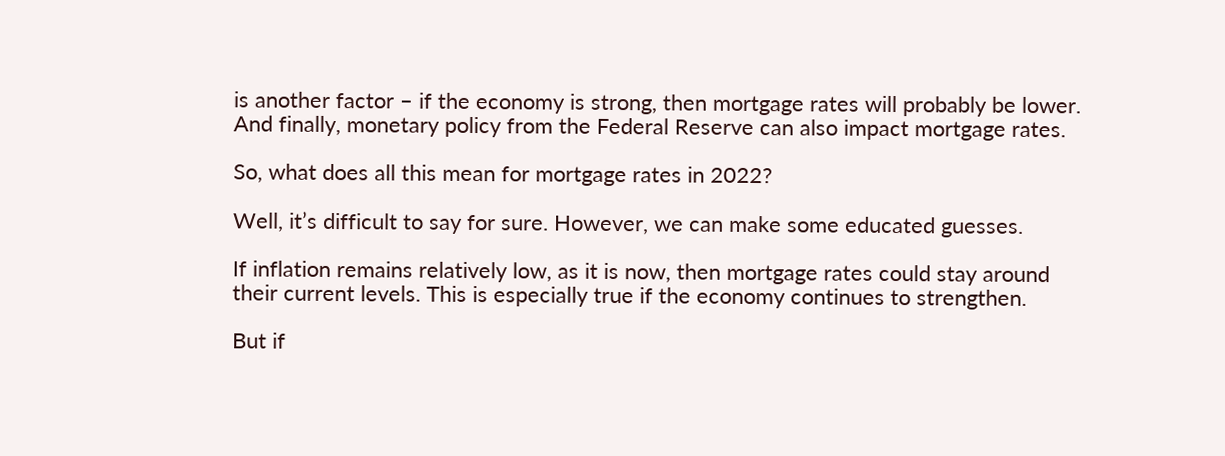is another factor – if the economy is strong, then mortgage rates will probably be lower. And finally, monetary policy from the Federal Reserve can also impact mortgage rates.

So, what does all this mean for mortgage rates in 2022?

Well, it’s difficult to say for sure. However, we can make some educated guesses.

If inflation remains relatively low, as it is now, then mortgage rates could stay around their current levels. This is especially true if the economy continues to strengthen.

But if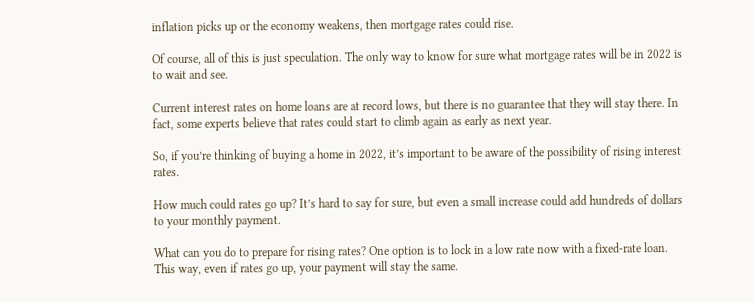inflation picks up or the economy weakens, then mortgage rates could rise.

Of course, all of this is just speculation. The only way to know for sure what mortgage rates will be in 2022 is to wait and see.

Current interest rates on home loans are at record lows, but there is no guarantee that they will stay there. In fact, some experts believe that rates could start to climb again as early as next year.

So, if you’re thinking of buying a home in 2022, it’s important to be aware of the possibility of rising interest rates.

How much could rates go up? It’s hard to say for sure, but even a small increase could add hundreds of dollars to your monthly payment.

What can you do to prepare for rising rates? One option is to lock in a low rate now with a fixed-rate loan. This way, even if rates go up, your payment will stay the same.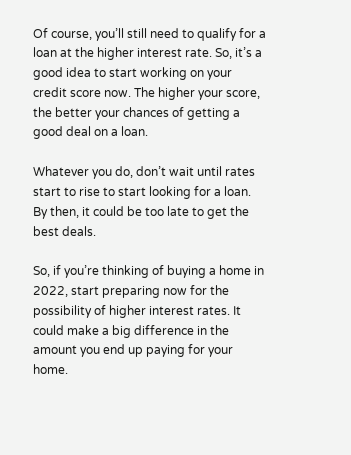Of course, you’ll still need to qualify for a loan at the higher interest rate. So, it’s a good idea to start working on your credit score now. The higher your score, the better your chances of getting a good deal on a loan.

Whatever you do, don’t wait until rates start to rise to start looking for a loan. By then, it could be too late to get the best deals.

So, if you’re thinking of buying a home in 2022, start preparing now for the possibility of higher interest rates. It could make a big difference in the amount you end up paying for your home.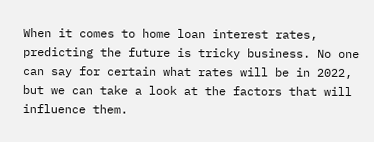When it comes to home loan interest rates, predicting the future is tricky business. No one can say for certain what rates will be in 2022, but we can take a look at the factors that will influence them.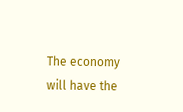The economy will have the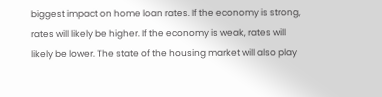biggest impact on home loan rates. If the economy is strong, rates will likely be higher. If the economy is weak, rates will likely be lower. The state of the housing market will also play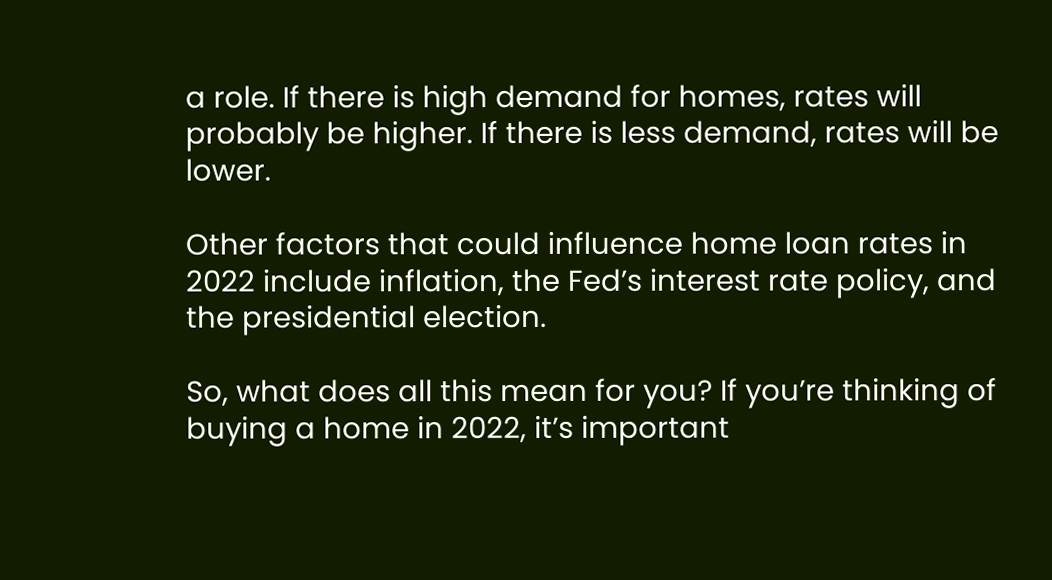a role. If there is high demand for homes, rates will probably be higher. If there is less demand, rates will be lower.

Other factors that could influence home loan rates in 2022 include inflation, the Fed’s interest rate policy, and the presidential election.

So, what does all this mean for you? If you’re thinking of buying a home in 2022, it’s important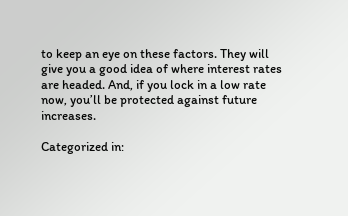to keep an eye on these factors. They will give you a good idea of where interest rates are headed. And, if you lock in a low rate now, you’ll be protected against future increases.

Categorized in: